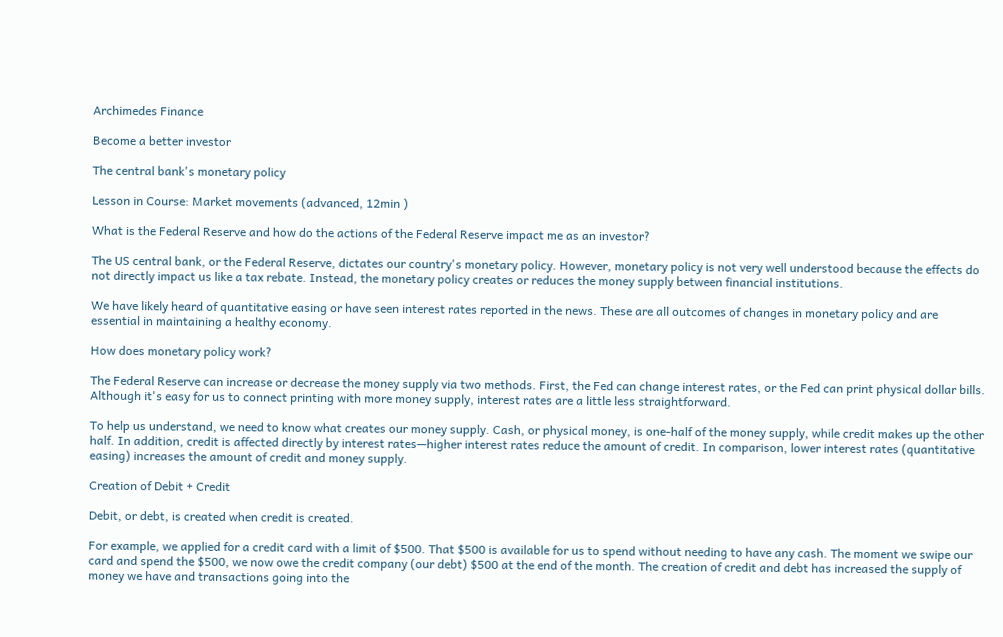Archimedes Finance

Become a better investor

The central bank's monetary policy

Lesson in Course: Market movements (advanced, 12min )

What is the Federal Reserve and how do the actions of the Federal Reserve impact me as an investor?

The US central bank, or the Federal Reserve, dictates our country's monetary policy. However, monetary policy is not very well understood because the effects do not directly impact us like a tax rebate. Instead, the monetary policy creates or reduces the money supply between financial institutions.

We have likely heard of quantitative easing or have seen interest rates reported in the news. These are all outcomes of changes in monetary policy and are essential in maintaining a healthy economy.

How does monetary policy work?

The Federal Reserve can increase or decrease the money supply via two methods. First, the Fed can change interest rates, or the Fed can print physical dollar bills. Although it's easy for us to connect printing with more money supply, interest rates are a little less straightforward.

To help us understand, we need to know what creates our money supply. Cash, or physical money, is one-half of the money supply, while credit makes up the other half. In addition, credit is affected directly by interest rates—higher interest rates reduce the amount of credit. In comparison, lower interest rates (quantitative easing) increases the amount of credit and money supply.

Creation of Debit + Credit

Debit, or debt, is created when credit is created.

For example, we applied for a credit card with a limit of $500. That $500 is available for us to spend without needing to have any cash. The moment we swipe our card and spend the $500, we now owe the credit company (our debt) $500 at the end of the month. The creation of credit and debt has increased the supply of money we have and transactions going into the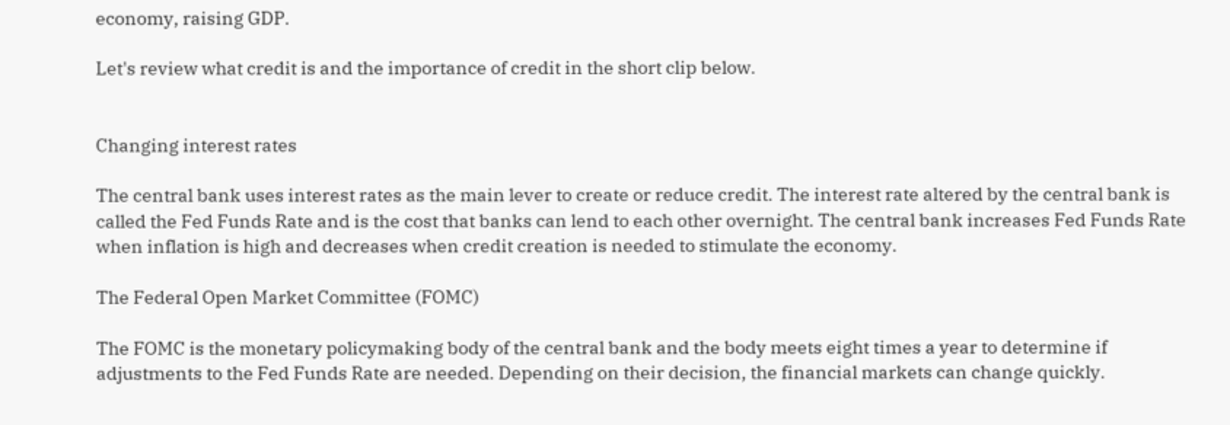economy, raising GDP.

Let's review what credit is and the importance of credit in the short clip below.


Changing interest rates

The central bank uses interest rates as the main lever to create or reduce credit. The interest rate altered by the central bank is called the Fed Funds Rate and is the cost that banks can lend to each other overnight. The central bank increases Fed Funds Rate when inflation is high and decreases when credit creation is needed to stimulate the economy.

The Federal Open Market Committee (FOMC)

The FOMC is the monetary policymaking body of the central bank and the body meets eight times a year to determine if adjustments to the Fed Funds Rate are needed. Depending on their decision, the financial markets can change quickly.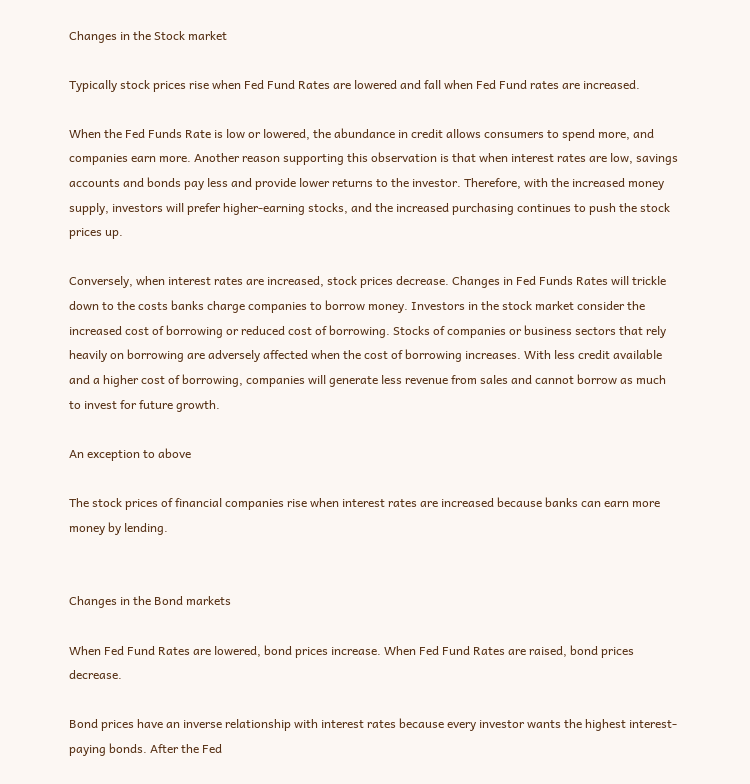Changes in the Stock market

Typically stock prices rise when Fed Fund Rates are lowered and fall when Fed Fund rates are increased.

When the Fed Funds Rate is low or lowered, the abundance in credit allows consumers to spend more, and companies earn more. Another reason supporting this observation is that when interest rates are low, savings accounts and bonds pay less and provide lower returns to the investor. Therefore, with the increased money supply, investors will prefer higher-earning stocks, and the increased purchasing continues to push the stock prices up.

Conversely, when interest rates are increased, stock prices decrease. Changes in Fed Funds Rates will trickle down to the costs banks charge companies to borrow money. Investors in the stock market consider the increased cost of borrowing or reduced cost of borrowing. Stocks of companies or business sectors that rely heavily on borrowing are adversely affected when the cost of borrowing increases. With less credit available and a higher cost of borrowing, companies will generate less revenue from sales and cannot borrow as much to invest for future growth.

An exception to above

The stock prices of financial companies rise when interest rates are increased because banks can earn more money by lending.


Changes in the Bond markets

When Fed Fund Rates are lowered, bond prices increase. When Fed Fund Rates are raised, bond prices decrease.

Bond prices have an inverse relationship with interest rates because every investor wants the highest interest-paying bonds. After the Fed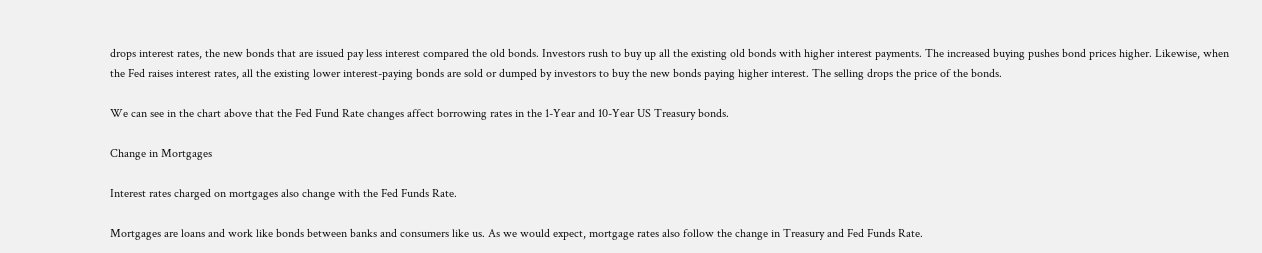drops interest rates, the new bonds that are issued pay less interest compared the old bonds. Investors rush to buy up all the existing old bonds with higher interest payments. The increased buying pushes bond prices higher. Likewise, when the Fed raises interest rates, all the existing lower interest-paying bonds are sold or dumped by investors to buy the new bonds paying higher interest. The selling drops the price of the bonds.

We can see in the chart above that the Fed Fund Rate changes affect borrowing rates in the 1-Year and 10-Year US Treasury bonds.

Change in Mortgages

Interest rates charged on mortgages also change with the Fed Funds Rate.

Mortgages are loans and work like bonds between banks and consumers like us. As we would expect, mortgage rates also follow the change in Treasury and Fed Funds Rate.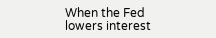When the Fed lowers interest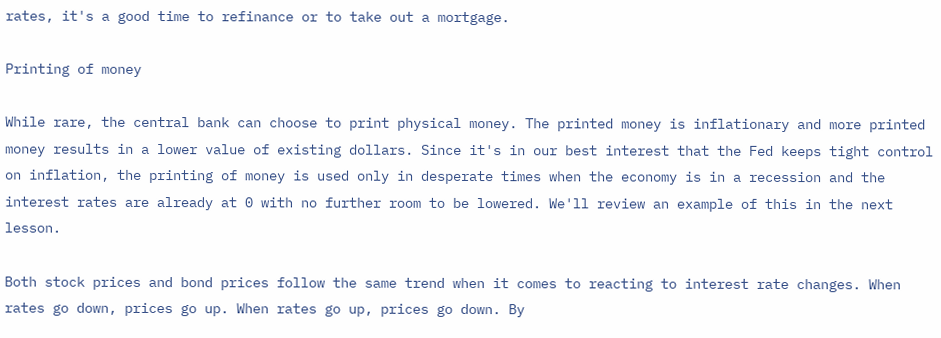rates, it's a good time to refinance or to take out a mortgage.

Printing of money

While rare, the central bank can choose to print physical money. The printed money is inflationary and more printed money results in a lower value of existing dollars. Since it's in our best interest that the Fed keeps tight control on inflation, the printing of money is used only in desperate times when the economy is in a recession and the interest rates are already at 0 with no further room to be lowered. We'll review an example of this in the next lesson.

Both stock prices and bond prices follow the same trend when it comes to reacting to interest rate changes. When rates go down, prices go up. When rates go up, prices go down. By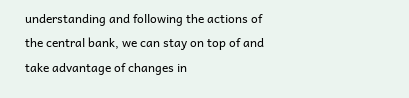understanding and following the actions of the central bank, we can stay on top of and take advantage of changes in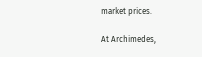market prices.

At Archimedes,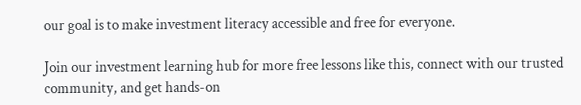our goal is to make investment literacy accessible and free for everyone.

Join our investment learning hub for more free lessons like this, connect with our trusted community, and get hands-on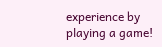experience by playing a game!